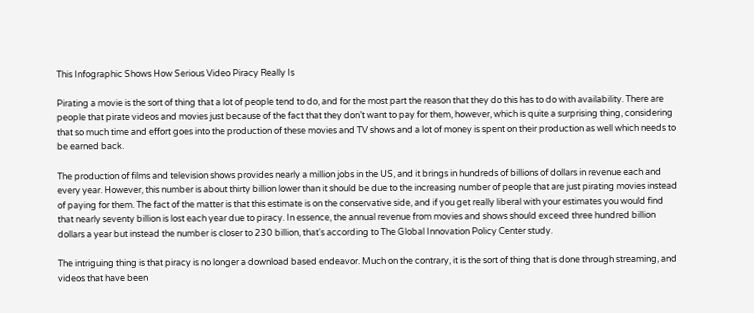This Infographic Shows How Serious Video Piracy Really Is

Pirating a movie is the sort of thing that a lot of people tend to do, and for the most part the reason that they do this has to do with availability. There are people that pirate videos and movies just because of the fact that they don’t want to pay for them, however, which is quite a surprising thing, considering that so much time and effort goes into the production of these movies and TV shows and a lot of money is spent on their production as well which needs to be earned back.

The production of films and television shows provides nearly a million jobs in the US, and it brings in hundreds of billions of dollars in revenue each and every year. However, this number is about thirty billion lower than it should be due to the increasing number of people that are just pirating movies instead of paying for them. The fact of the matter is that this estimate is on the conservative side, and if you get really liberal with your estimates you would find that nearly seventy billion is lost each year due to piracy. In essence, the annual revenue from movies and shows should exceed three hundred billion dollars a year but instead the number is closer to 230 billion, that's according to The Global Innovation Policy Center study.

The intriguing thing is that piracy is no longer a download based endeavor. Much on the contrary, it is the sort of thing that is done through streaming, and videos that have been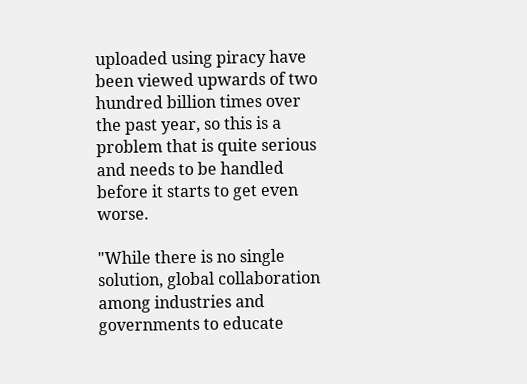uploaded using piracy have been viewed upwards of two hundred billion times over the past year, so this is a problem that is quite serious and needs to be handled before it starts to get even worse.

"While there is no single solution, global collaboration among industries and governments to educate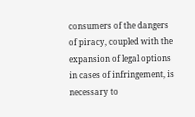consumers of the dangers of piracy, coupled with the expansion of legal options in cases of infringement, is necessary to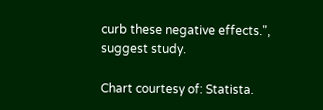curb these negative effects.", suggest study.

Chart courtesy of: Statista.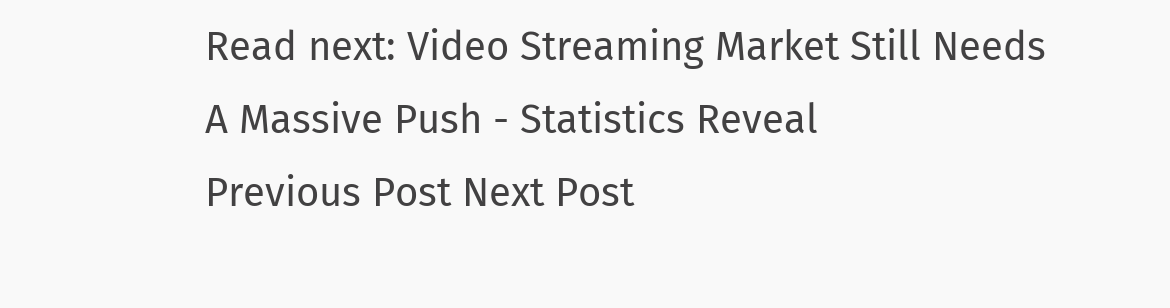Read next: Video Streaming Market Still Needs A Massive Push - Statistics Reveal
Previous Post Next Post